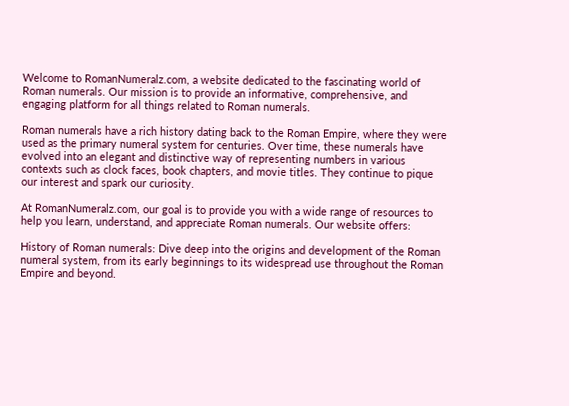Welcome to RomanNumeralz.com, a website dedicated to the fascinating world of Roman numerals. Our mission is to provide an informative, comprehensive, and engaging platform for all things related to Roman numerals.

Roman numerals have a rich history dating back to the Roman Empire, where they were used as the primary numeral system for centuries. Over time, these numerals have evolved into an elegant and distinctive way of representing numbers in various contexts such as clock faces, book chapters, and movie titles. They continue to pique our interest and spark our curiosity.

At RomanNumeralz.com, our goal is to provide you with a wide range of resources to help you learn, understand, and appreciate Roman numerals. Our website offers:

History of Roman numerals: Dive deep into the origins and development of the Roman numeral system, from its early beginnings to its widespread use throughout the Roman Empire and beyond.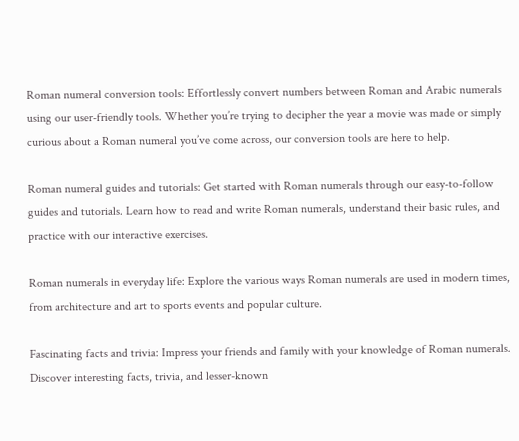Roman numeral conversion tools: Effortlessly convert numbers between Roman and Arabic numerals using our user-friendly tools. Whether you’re trying to decipher the year a movie was made or simply curious about a Roman numeral you’ve come across, our conversion tools are here to help.

Roman numeral guides and tutorials: Get started with Roman numerals through our easy-to-follow guides and tutorials. Learn how to read and write Roman numerals, understand their basic rules, and practice with our interactive exercises.

Roman numerals in everyday life: Explore the various ways Roman numerals are used in modern times, from architecture and art to sports events and popular culture.

Fascinating facts and trivia: Impress your friends and family with your knowledge of Roman numerals. Discover interesting facts, trivia, and lesser-known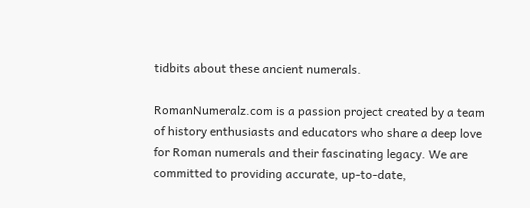tidbits about these ancient numerals.

RomanNumeralz.com is a passion project created by a team of history enthusiasts and educators who share a deep love for Roman numerals and their fascinating legacy. We are committed to providing accurate, up-to-date,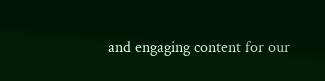and engaging content for our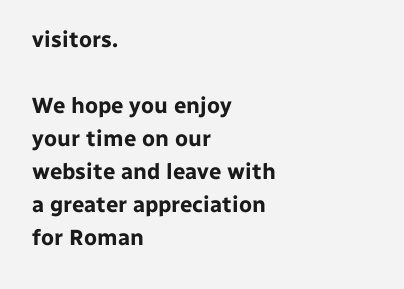visitors.

We hope you enjoy your time on our website and leave with a greater appreciation for Roman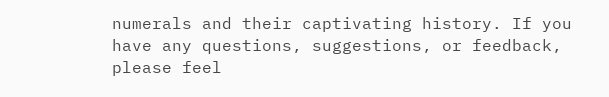numerals and their captivating history. If you have any questions, suggestions, or feedback, please feel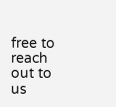free to reach out to us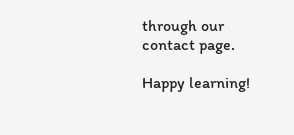through our contact page.

Happy learning!